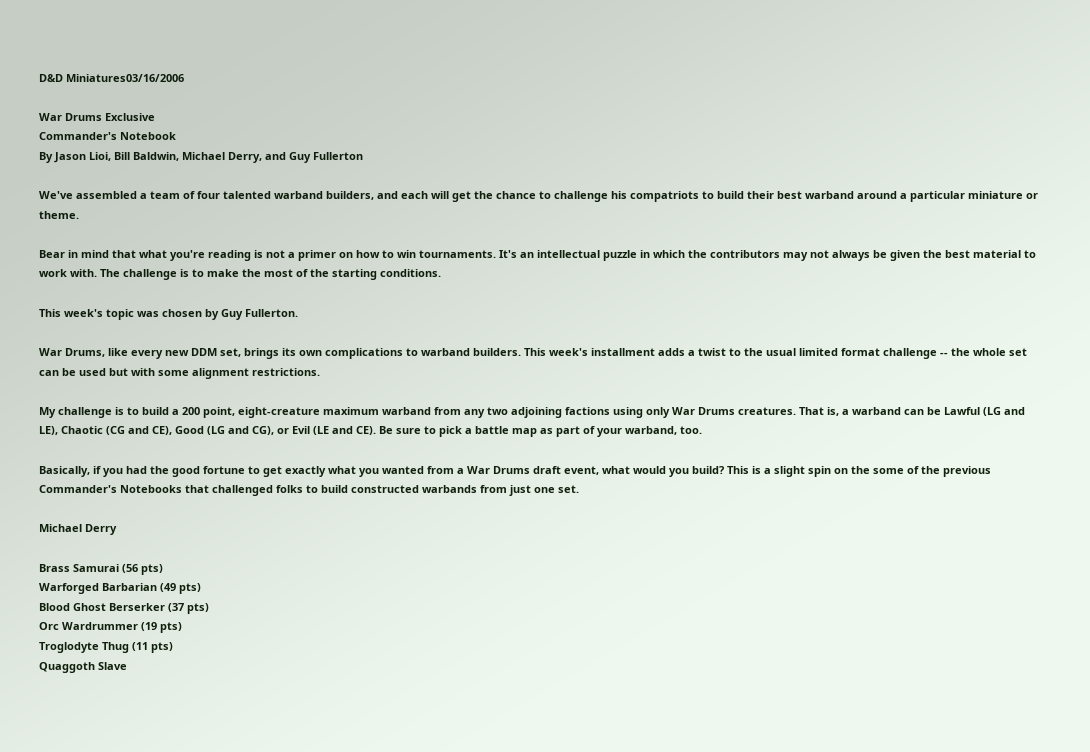D&D Miniatures03/16/2006

War Drums Exclusive
Commander's Notebook
By Jason Lioi, Bill Baldwin, Michael Derry, and Guy Fullerton

We've assembled a team of four talented warband builders, and each will get the chance to challenge his compatriots to build their best warband around a particular miniature or theme.

Bear in mind that what you're reading is not a primer on how to win tournaments. It's an intellectual puzzle in which the contributors may not always be given the best material to work with. The challenge is to make the most of the starting conditions.

This week's topic was chosen by Guy Fullerton.

War Drums, like every new DDM set, brings its own complications to warband builders. This week's installment adds a twist to the usual limited format challenge -- the whole set can be used but with some alignment restrictions.

My challenge is to build a 200 point, eight-creature maximum warband from any two adjoining factions using only War Drums creatures. That is, a warband can be Lawful (LG and LE), Chaotic (CG and CE), Good (LG and CG), or Evil (LE and CE). Be sure to pick a battle map as part of your warband, too.

Basically, if you had the good fortune to get exactly what you wanted from a War Drums draft event, what would you build? This is a slight spin on the some of the previous Commander's Notebooks that challenged folks to build constructed warbands from just one set.

Michael Derry

Brass Samurai (56 pts)
Warforged Barbarian (49 pts)
Blood Ghost Berserker (37 pts)
Orc Wardrummer (19 pts)
Troglodyte Thug (11 pts)
Quaggoth Slave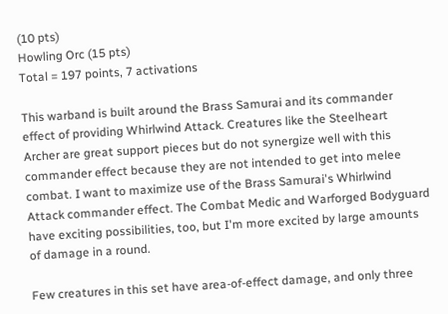(10 pts)
Howling Orc (15 pts)
Total = 197 points, 7 activations

This warband is built around the Brass Samurai and its commander effect of providing Whirlwind Attack. Creatures like the Steelheart Archer are great support pieces but do not synergize well with this commander effect because they are not intended to get into melee combat. I want to maximize use of the Brass Samurai's Whirlwind Attack commander effect. The Combat Medic and Warforged Bodyguard have exciting possibilities, too, but I'm more excited by large amounts of damage in a round.

Few creatures in this set have area-of-effect damage, and only three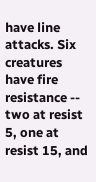have line attacks. Six creatures have fire resistance -- two at resist 5, one at resist 15, and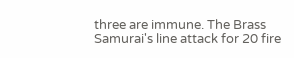three are immune. The Brass Samurai's line attack for 20 fire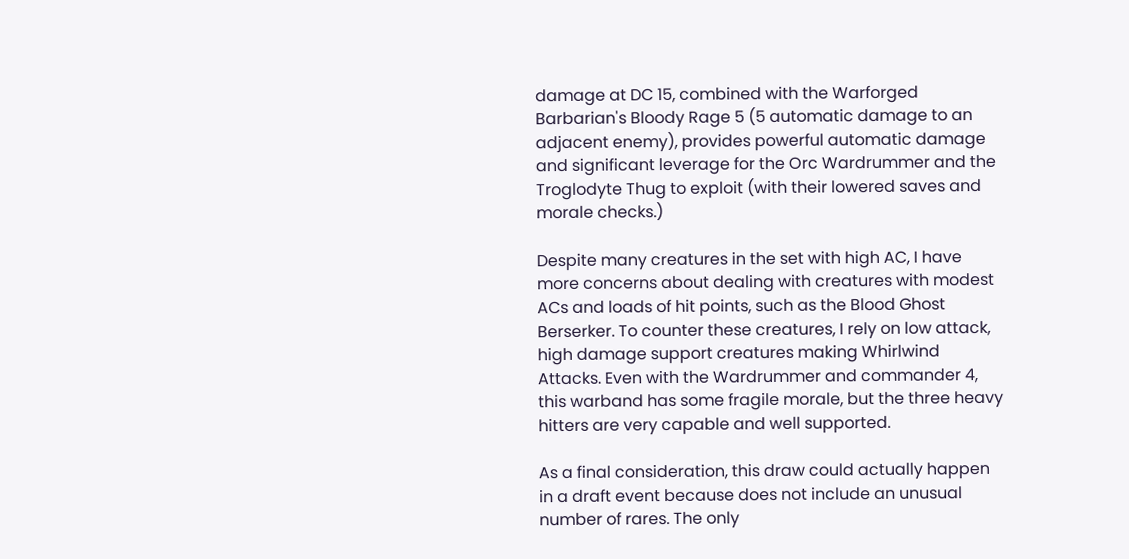damage at DC 15, combined with the Warforged Barbarian's Bloody Rage 5 (5 automatic damage to an adjacent enemy), provides powerful automatic damage and significant leverage for the Orc Wardrummer and the Troglodyte Thug to exploit (with their lowered saves and morale checks.)

Despite many creatures in the set with high AC, I have more concerns about dealing with creatures with modest ACs and loads of hit points, such as the Blood Ghost Berserker. To counter these creatures, I rely on low attack, high damage support creatures making Whirlwind Attacks. Even with the Wardrummer and commander 4, this warband has some fragile morale, but the three heavy hitters are very capable and well supported.

As a final consideration, this draw could actually happen in a draft event because does not include an unusual number of rares. The only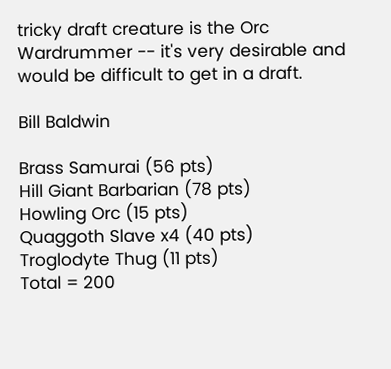tricky draft creature is the Orc Wardrummer -- it's very desirable and would be difficult to get in a draft.

Bill Baldwin

Brass Samurai (56 pts)
Hill Giant Barbarian (78 pts)
Howling Orc (15 pts)
Quaggoth Slave x4 (40 pts)
Troglodyte Thug (11 pts)
Total = 200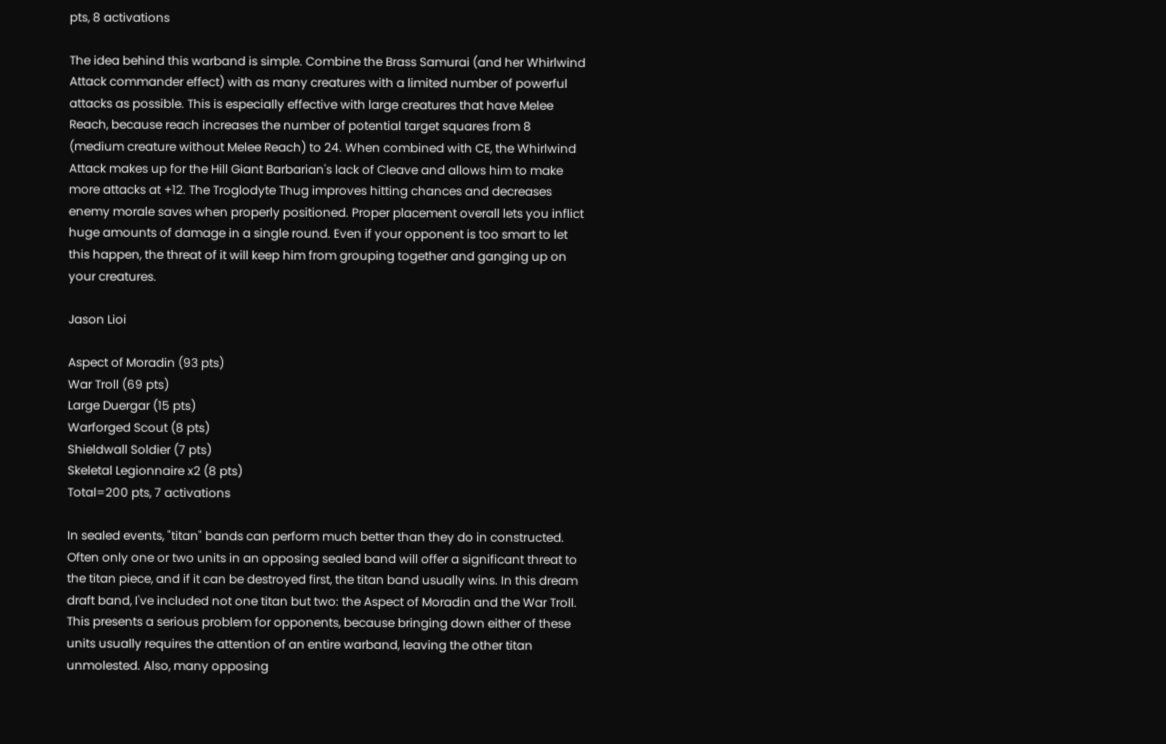pts, 8 activations

The idea behind this warband is simple. Combine the Brass Samurai (and her Whirlwind Attack commander effect) with as many creatures with a limited number of powerful attacks as possible. This is especially effective with large creatures that have Melee Reach, because reach increases the number of potential target squares from 8 (medium creature without Melee Reach) to 24. When combined with CE, the Whirlwind Attack makes up for the Hill Giant Barbarian's lack of Cleave and allows him to make more attacks at +12. The Troglodyte Thug improves hitting chances and decreases enemy morale saves when properly positioned. Proper placement overall lets you inflict huge amounts of damage in a single round. Even if your opponent is too smart to let this happen, the threat of it will keep him from grouping together and ganging up on your creatures.

Jason Lioi

Aspect of Moradin (93 pts)
War Troll (69 pts)
Large Duergar (15 pts)
Warforged Scout (8 pts)
Shieldwall Soldier (7 pts)
Skeletal Legionnaire x2 (8 pts)
Total=200 pts, 7 activations

In sealed events, "titan" bands can perform much better than they do in constructed. Often only one or two units in an opposing sealed band will offer a significant threat to the titan piece, and if it can be destroyed first, the titan band usually wins. In this dream draft band, I've included not one titan but two: the Aspect of Moradin and the War Troll. This presents a serious problem for opponents, because bringing down either of these units usually requires the attention of an entire warband, leaving the other titan unmolested. Also, many opposing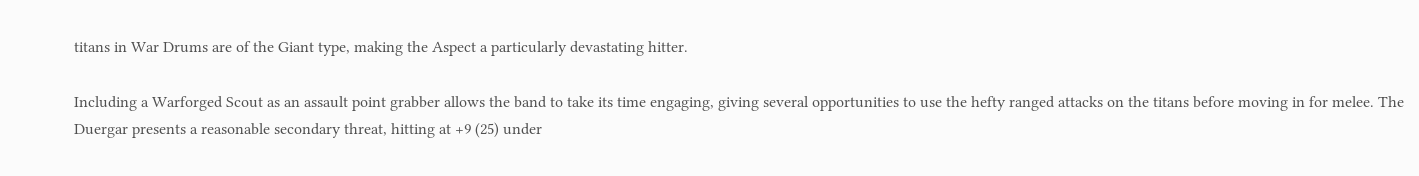titans in War Drums are of the Giant type, making the Aspect a particularly devastating hitter.

Including a Warforged Scout as an assault point grabber allows the band to take its time engaging, giving several opportunities to use the hefty ranged attacks on the titans before moving in for melee. The Duergar presents a reasonable secondary threat, hitting at +9 (25) under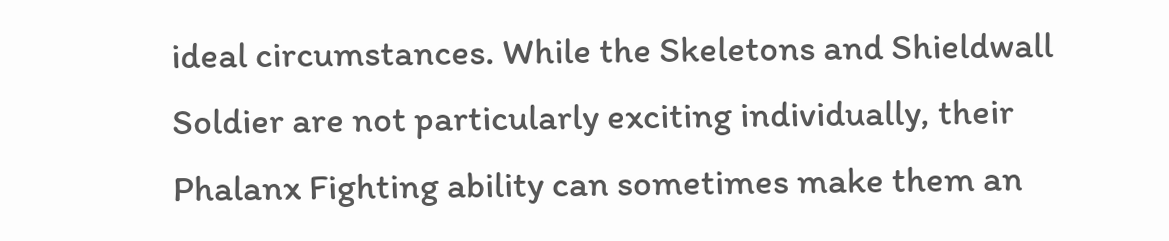ideal circumstances. While the Skeletons and Shieldwall Soldier are not particularly exciting individually, their Phalanx Fighting ability can sometimes make them an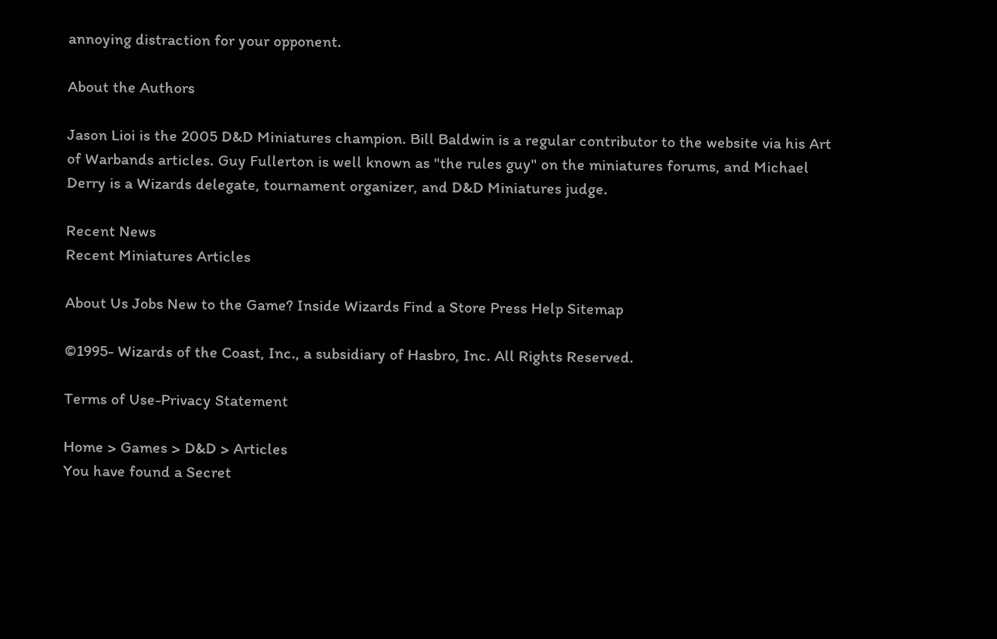annoying distraction for your opponent.

About the Authors

Jason Lioi is the 2005 D&D Miniatures champion. Bill Baldwin is a regular contributor to the website via his Art of Warbands articles. Guy Fullerton is well known as "the rules guy" on the miniatures forums, and Michael Derry is a Wizards delegate, tournament organizer, and D&D Miniatures judge.

Recent News
Recent Miniatures Articles

About Us Jobs New to the Game? Inside Wizards Find a Store Press Help Sitemap

©1995- Wizards of the Coast, Inc., a subsidiary of Hasbro, Inc. All Rights Reserved.

Terms of Use-Privacy Statement

Home > Games > D&D > Articles
You have found a Secret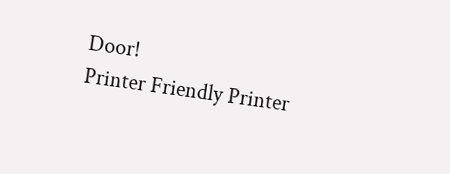Door!
Printer Friendly Printer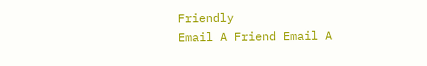Friendly
Email A Friend Email A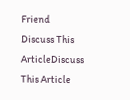Friend
Discuss This ArticleDiscuss This Article